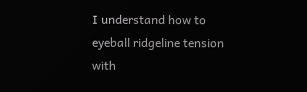I understand how to eyeball ridgeline tension with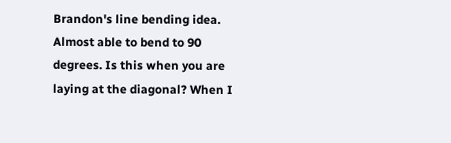Brandon's line bending idea. Almost able to bend to 90 degrees. Is this when you are laying at the diagonal? When I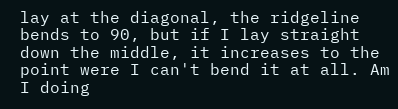lay at the diagonal, the ridgeline bends to 90, but if I lay straight down the middle, it increases to the point were I can't bend it at all. Am I doing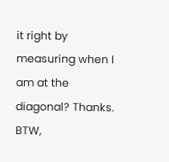it right by measuring when I am at the diagonal? Thanks. BTW,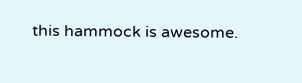this hammock is awesome.